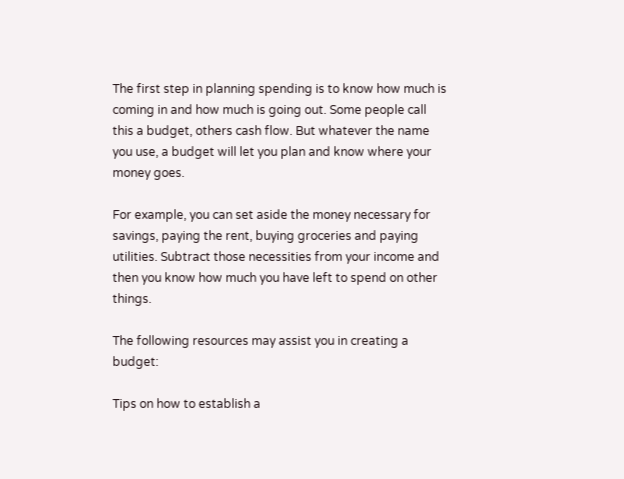The first step in planning spending is to know how much is coming in and how much is going out. Some people call this a budget, others cash flow. But whatever the name you use, a budget will let you plan and know where your money goes.

For example, you can set aside the money necessary for savings, paying the rent, buying groceries and paying utilities. Subtract those necessities from your income and then you know how much you have left to spend on other things.

The following resources may assist you in creating a budget:

Tips on how to establish a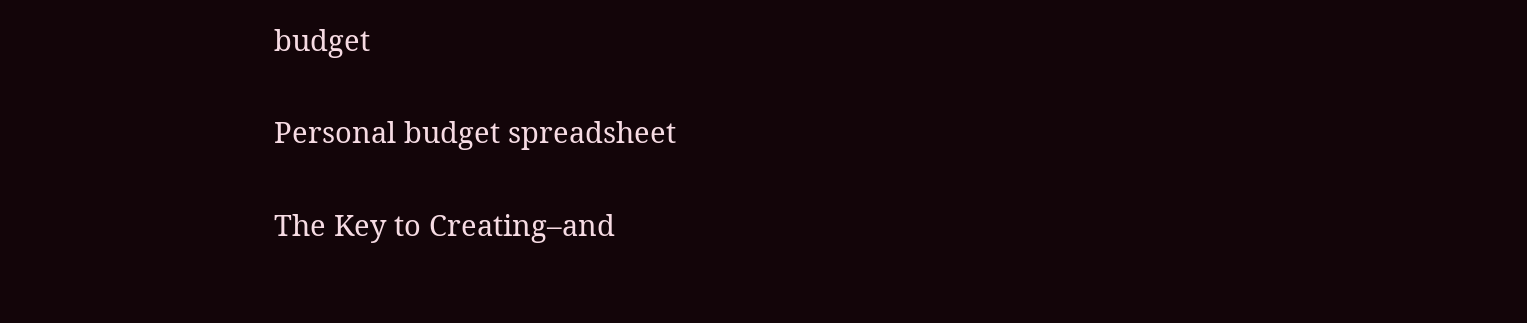budget

Personal budget spreadsheet

The Key to Creating–and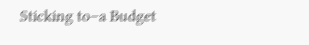Sticking to–a Budget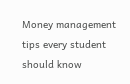Money management tips every student should know